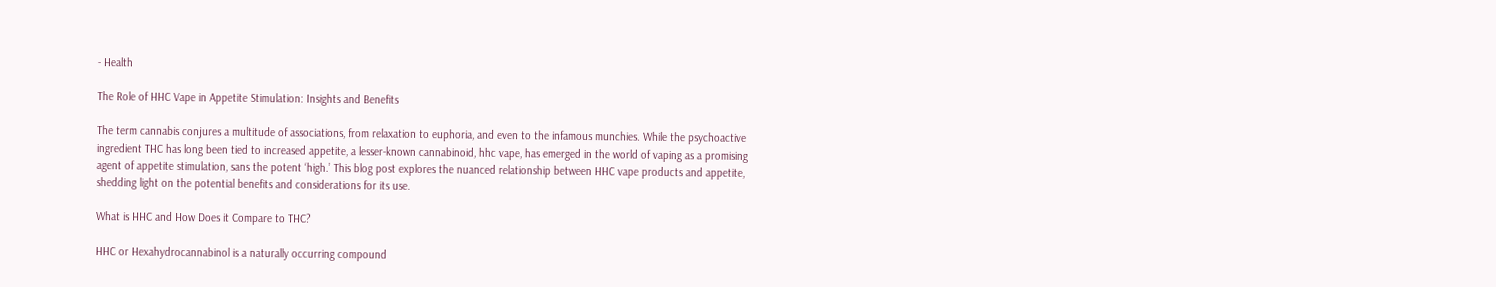- Health

The Role of HHC Vape in Appetite Stimulation: Insights and Benefits

The term cannabis conjures a multitude of associations, from relaxation to euphoria, and even to the infamous munchies. While the psychoactive ingredient THC has long been tied to increased appetite, a lesser-known cannabinoid, hhc vape, has emerged in the world of vaping as a promising agent of appetite stimulation, sans the potent ‘high.’ This blog post explores the nuanced relationship between HHC vape products and appetite, shedding light on the potential benefits and considerations for its use.

What is HHC and How Does it Compare to THC?

HHC or Hexahydrocannabinol is a naturally occurring compound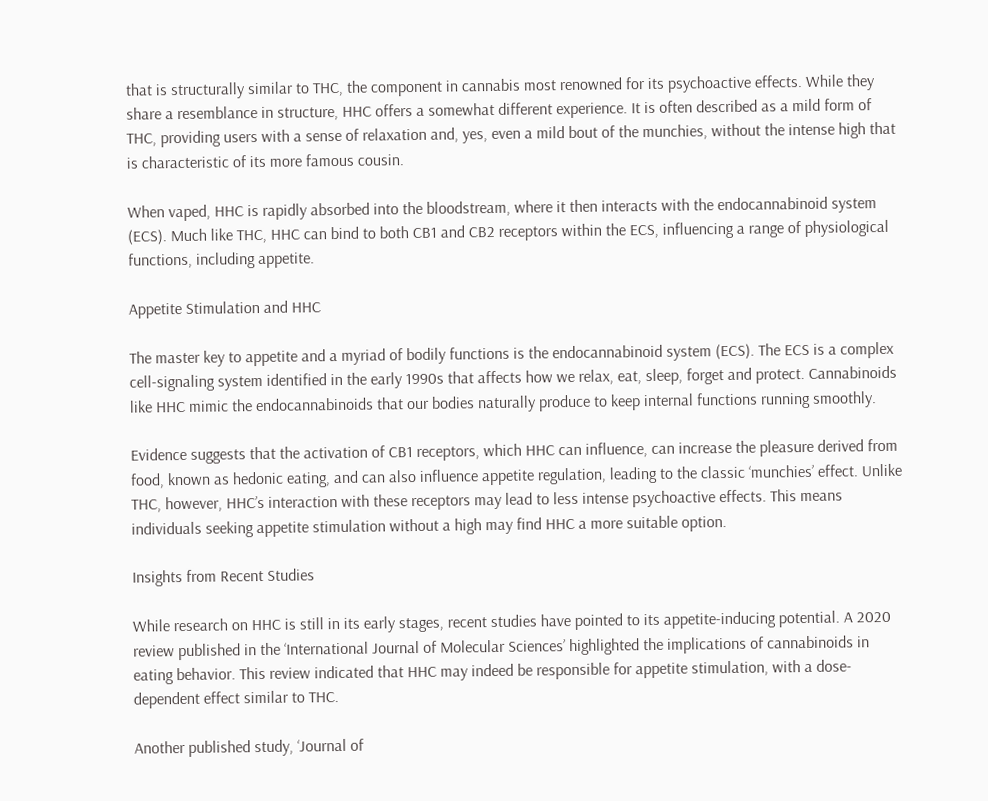that is structurally similar to THC, the component in cannabis most renowned for its psychoactive effects. While they share a resemblance in structure, HHC offers a somewhat different experience. It is often described as a mild form of THC, providing users with a sense of relaxation and, yes, even a mild bout of the munchies, without the intense high that is characteristic of its more famous cousin.

When vaped, HHC is rapidly absorbed into the bloodstream, where it then interacts with the endocannabinoid system (ECS). Much like THC, HHC can bind to both CB1 and CB2 receptors within the ECS, influencing a range of physiological functions, including appetite.

Appetite Stimulation and HHC

The master key to appetite and a myriad of bodily functions is the endocannabinoid system (ECS). The ECS is a complex cell-signaling system identified in the early 1990s that affects how we relax, eat, sleep, forget and protect. Cannabinoids like HHC mimic the endocannabinoids that our bodies naturally produce to keep internal functions running smoothly.

Evidence suggests that the activation of CB1 receptors, which HHC can influence, can increase the pleasure derived from food, known as hedonic eating, and can also influence appetite regulation, leading to the classic ‘munchies’ effect. Unlike THC, however, HHC’s interaction with these receptors may lead to less intense psychoactive effects. This means individuals seeking appetite stimulation without a high may find HHC a more suitable option.

Insights from Recent Studies

While research on HHC is still in its early stages, recent studies have pointed to its appetite-inducing potential. A 2020 review published in the ‘International Journal of Molecular Sciences’ highlighted the implications of cannabinoids in eating behavior. This review indicated that HHC may indeed be responsible for appetite stimulation, with a dose-dependent effect similar to THC.

Another published study, ‘Journal of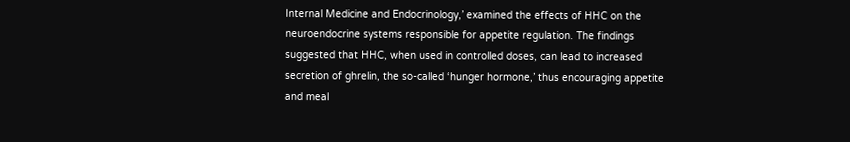Internal Medicine and Endocrinology,’ examined the effects of HHC on the neuroendocrine systems responsible for appetite regulation. The findings suggested that HHC, when used in controlled doses, can lead to increased secretion of ghrelin, the so-called ‘hunger hormone,’ thus encouraging appetite and meal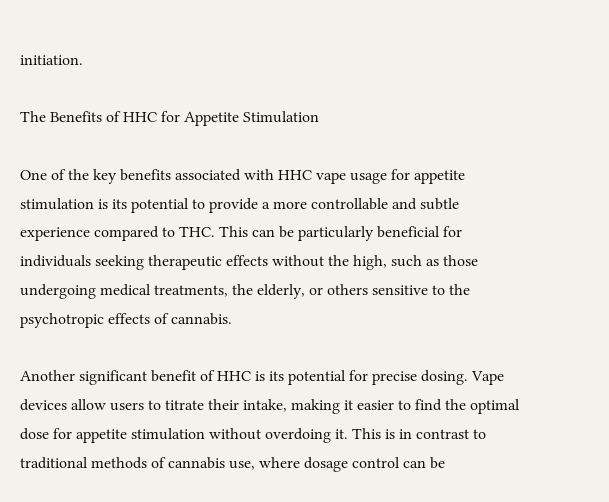initiation.

The Benefits of HHC for Appetite Stimulation

One of the key benefits associated with HHC vape usage for appetite stimulation is its potential to provide a more controllable and subtle experience compared to THC. This can be particularly beneficial for individuals seeking therapeutic effects without the high, such as those undergoing medical treatments, the elderly, or others sensitive to the psychotropic effects of cannabis.

Another significant benefit of HHC is its potential for precise dosing. Vape devices allow users to titrate their intake, making it easier to find the optimal dose for appetite stimulation without overdoing it. This is in contrast to traditional methods of cannabis use, where dosage control can be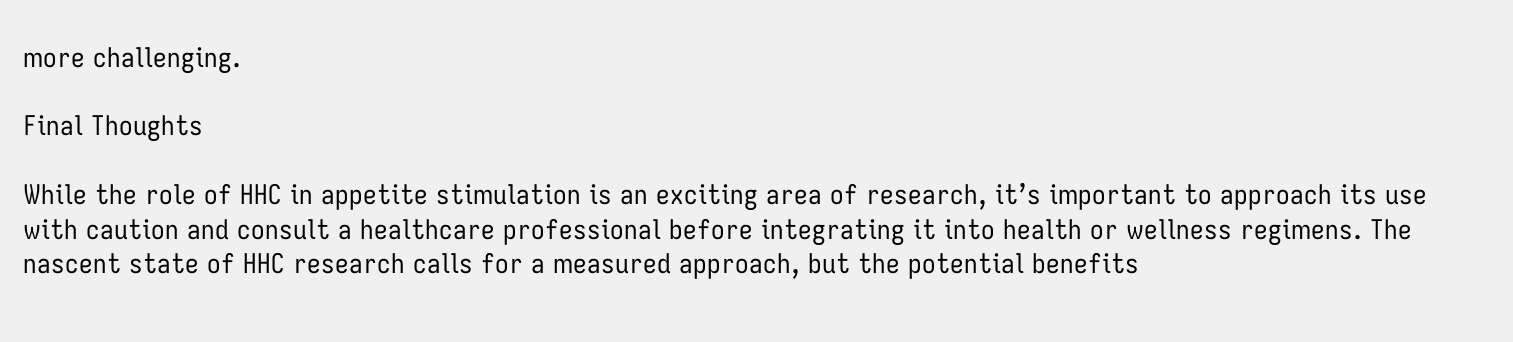more challenging.

Final Thoughts

While the role of HHC in appetite stimulation is an exciting area of research, it’s important to approach its use with caution and consult a healthcare professional before integrating it into health or wellness regimens. The nascent state of HHC research calls for a measured approach, but the potential benefits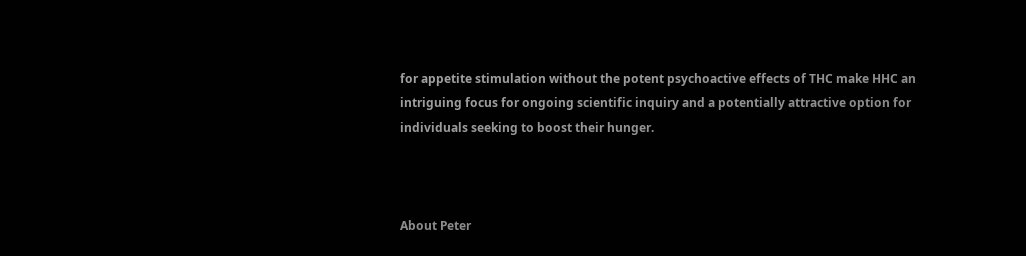for appetite stimulation without the potent psychoactive effects of THC make HHC an intriguing focus for ongoing scientific inquiry and a potentially attractive option for individuals seeking to boost their hunger.



About Peter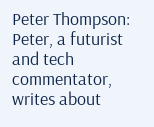Peter Thompson: Peter, a futurist and tech commentator, writes about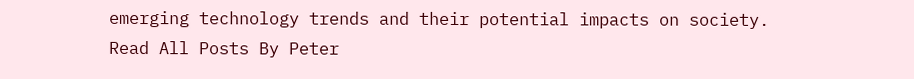emerging technology trends and their potential impacts on society.
Read All Posts By Peter